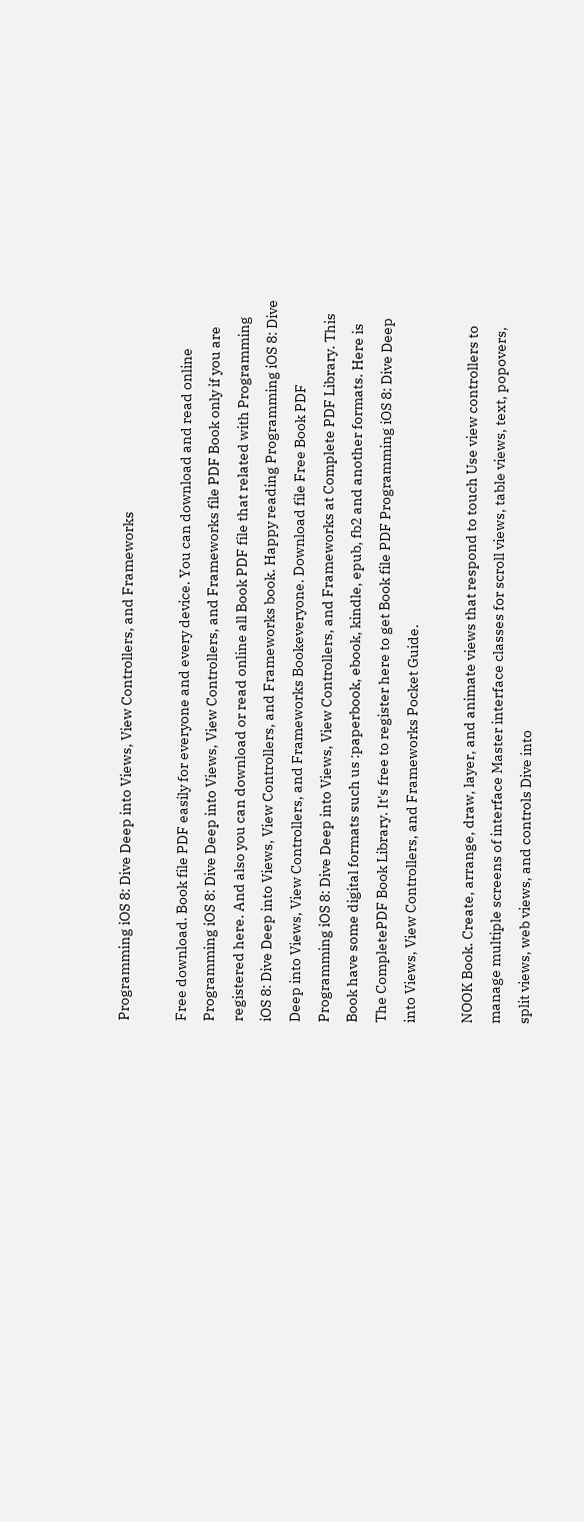Programming iOS 8: Dive Deep into Views, View Controllers, and Frameworks

Free download. Book file PDF easily for everyone and every device. You can download and read online Programming iOS 8: Dive Deep into Views, View Controllers, and Frameworks file PDF Book only if you are registered here. And also you can download or read online all Book PDF file that related with Programming iOS 8: Dive Deep into Views, View Controllers, and Frameworks book. Happy reading Programming iOS 8: Dive Deep into Views, View Controllers, and Frameworks Bookeveryone. Download file Free Book PDF Programming iOS 8: Dive Deep into Views, View Controllers, and Frameworks at Complete PDF Library. This Book have some digital formats such us :paperbook, ebook, kindle, epub, fb2 and another formats. Here is The CompletePDF Book Library. It's free to register here to get Book file PDF Programming iOS 8: Dive Deep into Views, View Controllers, and Frameworks Pocket Guide.

NOOK Book. Create, arrange, draw, layer, and animate views that respond to touch Use view controllers to manage multiple screens of interface Master interface classes for scroll views, table views, text, popovers, split views, web views, and controls Dive into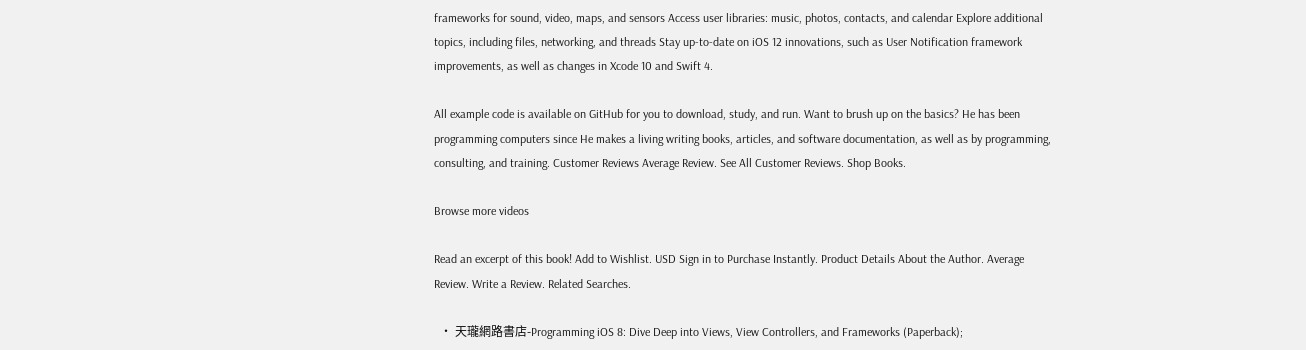frameworks for sound, video, maps, and sensors Access user libraries: music, photos, contacts, and calendar Explore additional topics, including files, networking, and threads Stay up-to-date on iOS 12 innovations, such as User Notification framework improvements, as well as changes in Xcode 10 and Swift 4.

All example code is available on GitHub for you to download, study, and run. Want to brush up on the basics? He has been programming computers since He makes a living writing books, articles, and software documentation, as well as by programming, consulting, and training. Customer Reviews Average Review. See All Customer Reviews. Shop Books.

Browse more videos

Read an excerpt of this book! Add to Wishlist. USD Sign in to Purchase Instantly. Product Details About the Author. Average Review. Write a Review. Related Searches.

  • 天瓏網路書店-Programming iOS 8: Dive Deep into Views, View Controllers, and Frameworks (Paperback);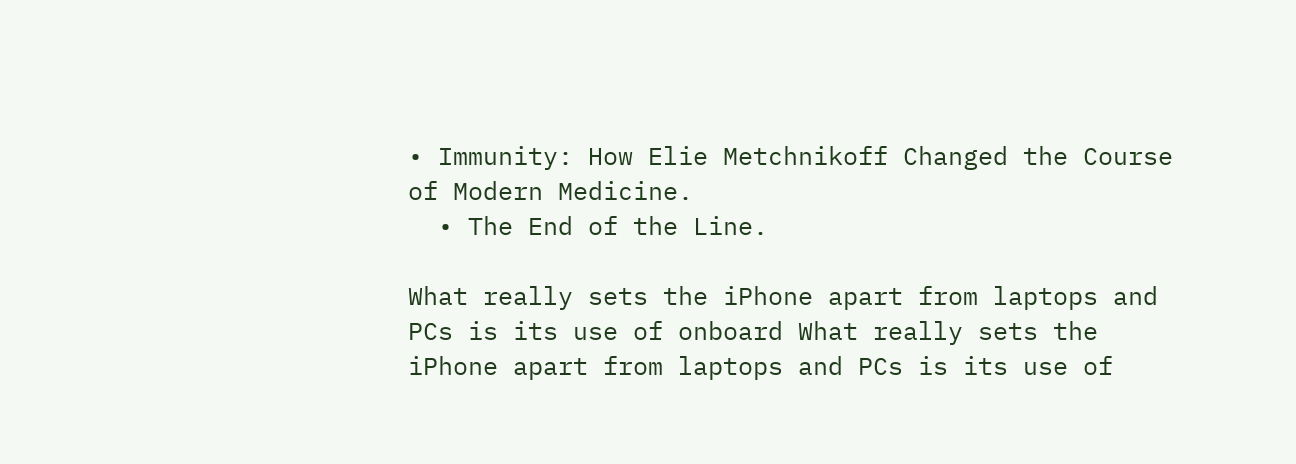• Immunity: How Elie Metchnikoff Changed the Course of Modern Medicine.
  • The End of the Line.

What really sets the iPhone apart from laptops and PCs is its use of onboard What really sets the iPhone apart from laptops and PCs is its use of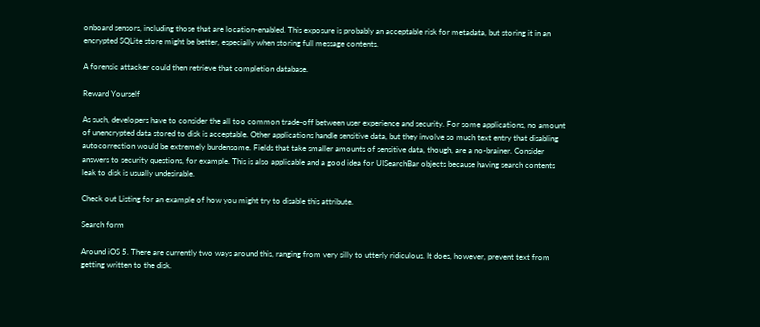onboard sensors, including those that are location-enabled. This exposure is probably an acceptable risk for metadata, but storing it in an encrypted SQLite store might be better, especially when storing full message contents.

A forensic attacker could then retrieve that completion database.

Reward Yourself

As such, developers have to consider the all too common trade-off between user experience and security. For some applications, no amount of unencrypted data stored to disk is acceptable. Other applications handle sensitive data, but they involve so much text entry that disabling autocorrection would be extremely burdensome. Fields that take smaller amounts of sensitive data, though, are a no-brainer. Consider answers to security questions, for example. This is also applicable and a good idea for UISearchBar objects because having search contents leak to disk is usually undesirable.

Check out Listing for an example of how you might try to disable this attribute.

Search form

Around iOS 5. There are currently two ways around this, ranging from very silly to utterly ridiculous. It does, however, prevent text from getting written to the disk.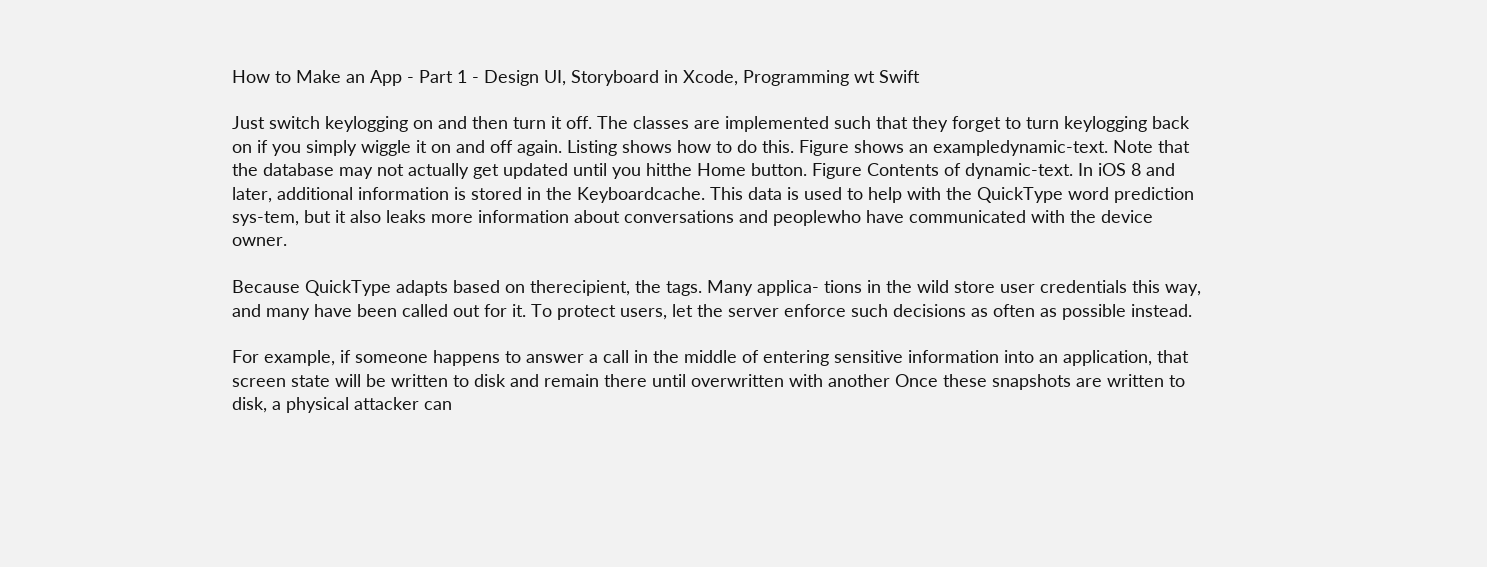How to Make an App - Part 1 - Design UI, Storyboard in Xcode, Programming wt Swift

Just switch keylogging on and then turn it off. The classes are implemented such that they forget to turn keylogging back on if you simply wiggle it on and off again. Listing shows how to do this. Figure shows an exampledynamic-text. Note that the database may not actually get updated until you hitthe Home button. Figure Contents of dynamic-text. In iOS 8 and later, additional information is stored in the Keyboardcache. This data is used to help with the QuickType word prediction sys-tem, but it also leaks more information about conversations and peoplewho have communicated with the device owner.

Because QuickType adapts based on therecipient, the tags. Many applica- tions in the wild store user credentials this way, and many have been called out for it. To protect users, let the server enforce such decisions as often as possible instead.

For example, if someone happens to answer a call in the middle of entering sensitive information into an application, that screen state will be written to disk and remain there until overwritten with another Once these snapshots are written to disk, a physical attacker can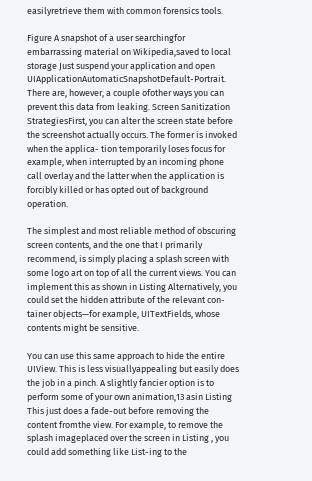easilyretrieve them with common forensics tools.

Figure A snapshot of a user searchingfor embarrassing material on Wikipedia,saved to local storage Just suspend your application and open UIApplicationAutomaticSnapshotDefault-Portrait. There are, however, a couple ofother ways you can prevent this data from leaking. Screen Sanitization StrategiesFirst, you can alter the screen state before the screenshot actually occurs. The former is invoked when the applica- tion temporarily loses focus for example, when interrupted by an incoming phone call overlay and the latter when the application is forcibly killed or has opted out of background operation.

The simplest and most reliable method of obscuring screen contents, and the one that I primarily recommend, is simply placing a splash screen with some logo art on top of all the current views. You can implement this as shown in Listing Alternatively, you could set the hidden attribute of the relevant con-tainer objects—for example, UITextFields, whose contents might be sensitive.

You can use this same approach to hide the entire UIView. This is less visuallyappealing but easily does the job in a pinch. A slightly fancier option is to perform some of your own animation,13 asin Listing This just does a fade-out before removing the content fromthe view. For example, to remove the splash imageplaced over the screen in Listing , you could add something like List-ing to the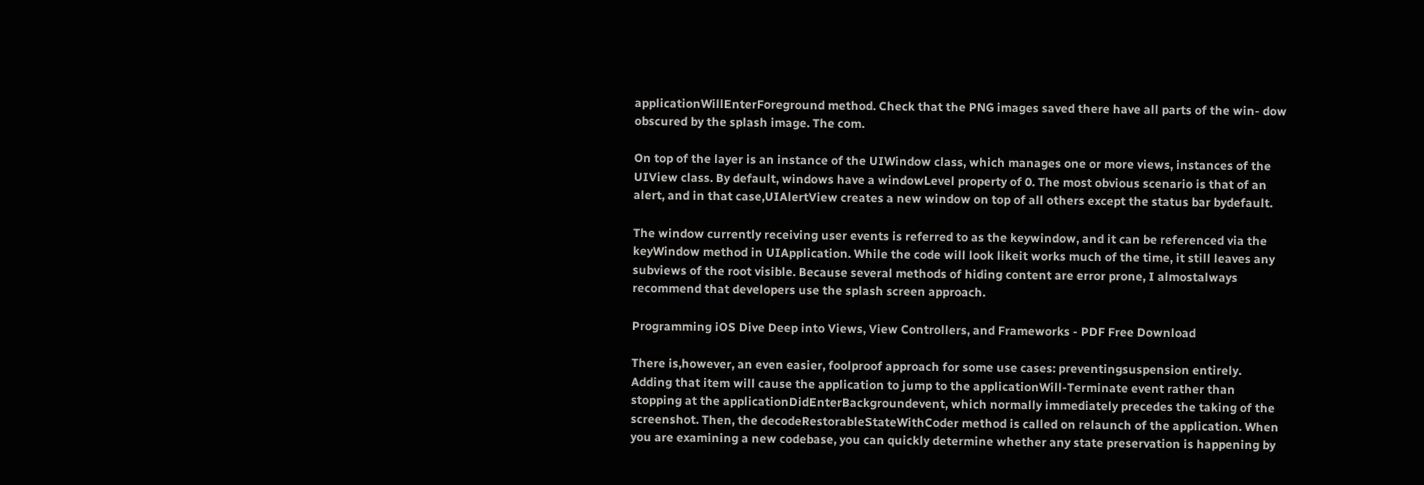applicationWillEnterForeground method. Check that the PNG images saved there have all parts of the win- dow obscured by the splash image. The com.

On top of the layer is an instance of the UIWindow class, which manages one or more views, instances of the UIView class. By default, windows have a windowLevel property of 0. The most obvious scenario is that of an alert, and in that case,UIAlertView creates a new window on top of all others except the status bar bydefault.

The window currently receiving user events is referred to as the keywindow, and it can be referenced via the keyWindow method in UIApplication. While the code will look likeit works much of the time, it still leaves any subviews of the root visible. Because several methods of hiding content are error prone, I almostalways recommend that developers use the splash screen approach.

Programming iOS Dive Deep into Views, View Controllers, and Frameworks - PDF Free Download

There is,however, an even easier, foolproof approach for some use cases: preventingsuspension entirely. Adding that item will cause the application to jump to the applicationWill-Terminate event rather than stopping at the applicationDidEnterBackgroundevent, which normally immediately precedes the taking of the screenshot. Then, the decodeRestorableStateWithCoder method is called on relaunch of the application. When you are examining a new codebase, you can quickly determine whether any state preservation is happening by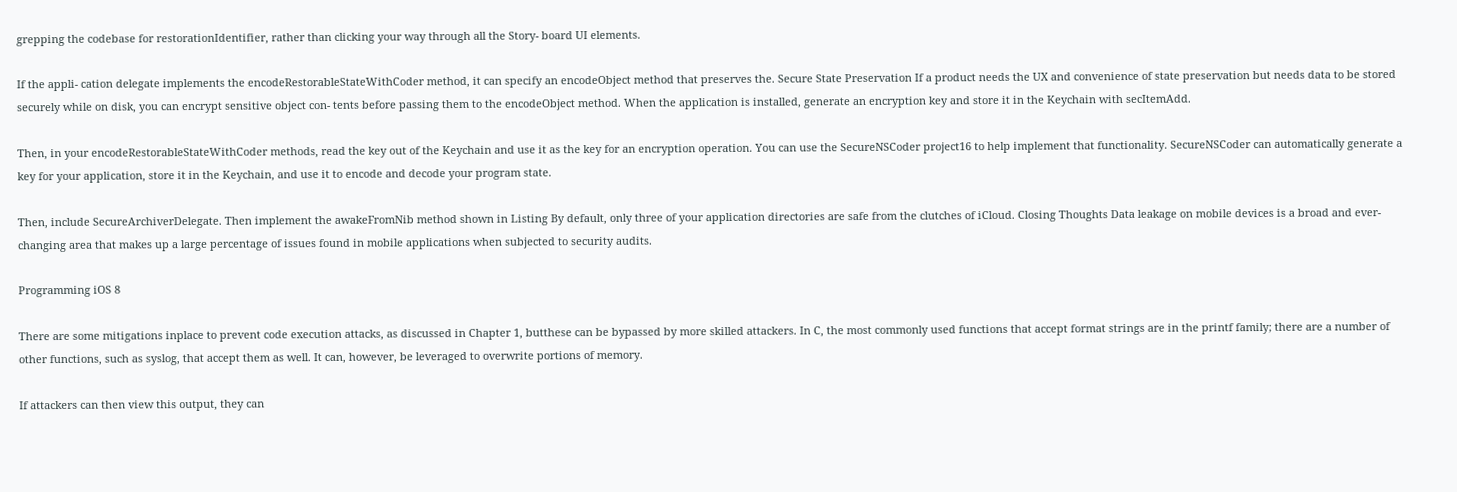grepping the codebase for restorationIdentifier, rather than clicking your way through all the Story- board UI elements.

If the appli- cation delegate implements the encodeRestorableStateWithCoder method, it can specify an encodeObject method that preserves the. Secure State Preservation If a product needs the UX and convenience of state preservation but needs data to be stored securely while on disk, you can encrypt sensitive object con- tents before passing them to the encodeObject method. When the application is installed, generate an encryption key and store it in the Keychain with secItemAdd.

Then, in your encodeRestorableStateWithCoder methods, read the key out of the Keychain and use it as the key for an encryption operation. You can use the SecureNSCoder project16 to help implement that functionality. SecureNSCoder can automatically generate a key for your application, store it in the Keychain, and use it to encode and decode your program state.

Then, include SecureArchiverDelegate. Then implement the awakeFromNib method shown in Listing By default, only three of your application directories are safe from the clutches of iCloud. Closing Thoughts Data leakage on mobile devices is a broad and ever-changing area that makes up a large percentage of issues found in mobile applications when subjected to security audits.

Programming iOS 8

There are some mitigations inplace to prevent code execution attacks, as discussed in Chapter 1, butthese can be bypassed by more skilled attackers. In C, the most commonly used functions that accept format strings are in the printf family; there are a number of other functions, such as syslog, that accept them as well. It can, however, be leveraged to overwrite portions of memory.

If attackers can then view this output, they can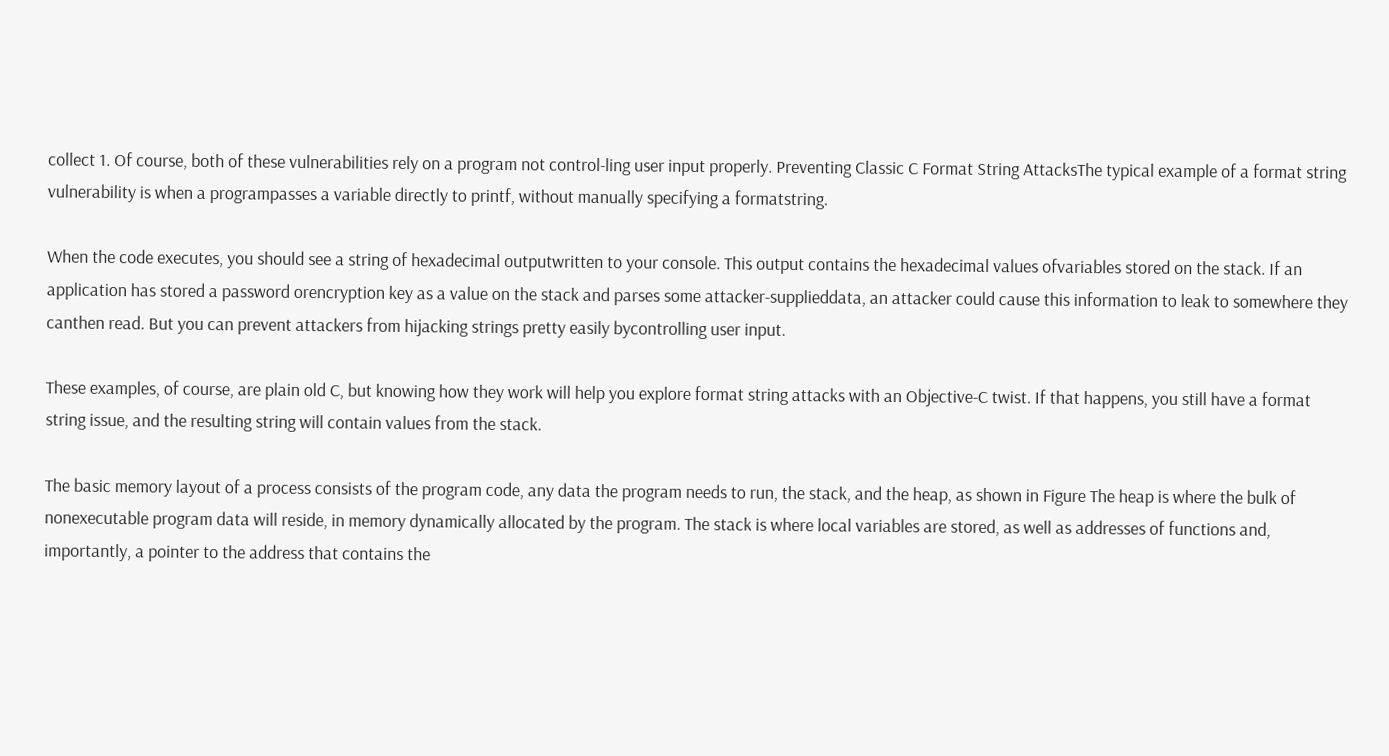collect 1. Of course, both of these vulnerabilities rely on a program not control-ling user input properly. Preventing Classic C Format String AttacksThe typical example of a format string vulnerability is when a programpasses a variable directly to printf, without manually specifying a formatstring.

When the code executes, you should see a string of hexadecimal outputwritten to your console. This output contains the hexadecimal values ofvariables stored on the stack. If an application has stored a password orencryption key as a value on the stack and parses some attacker-supplieddata, an attacker could cause this information to leak to somewhere they canthen read. But you can prevent attackers from hijacking strings pretty easily bycontrolling user input.

These examples, of course, are plain old C, but knowing how they work will help you explore format string attacks with an Objective-C twist. If that happens, you still have a format string issue, and the resulting string will contain values from the stack.

The basic memory layout of a process consists of the program code, any data the program needs to run, the stack, and the heap, as shown in Figure The heap is where the bulk of nonexecutable program data will reside, in memory dynamically allocated by the program. The stack is where local variables are stored, as well as addresses of functions and, importantly, a pointer to the address that contains the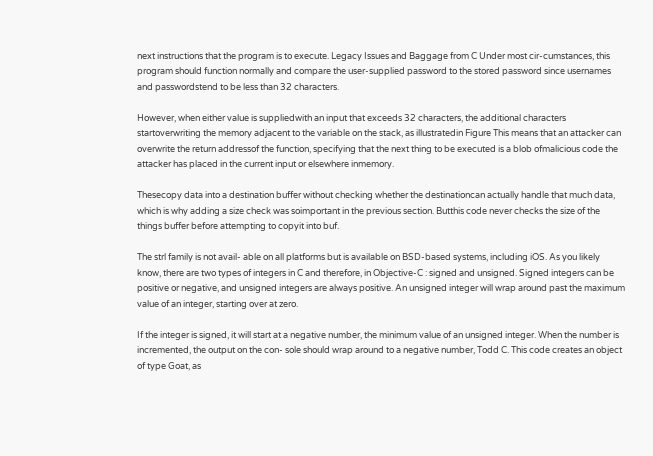next instructions that the program is to execute. Legacy Issues and Baggage from C Under most cir-cumstances, this program should function normally and compare the user-supplied password to the stored password since usernames and passwordstend to be less than 32 characters.

However, when either value is suppliedwith an input that exceeds 32 characters, the additional characters startoverwriting the memory adjacent to the variable on the stack, as illustratedin Figure This means that an attacker can overwrite the return addressof the function, specifying that the next thing to be executed is a blob ofmalicious code the attacker has placed in the current input or elsewhere inmemory.

Thesecopy data into a destination buffer without checking whether the destinationcan actually handle that much data, which is why adding a size check was soimportant in the previous section. Butthis code never checks the size of the things buffer before attempting to copyit into buf.

The strl family is not avail- able on all platforms but is available on BSD-based systems, including iOS. As you likely know, there are two types of integers in C and therefore, in Objective-C : signed and unsigned. Signed integers can be positive or negative, and unsigned integers are always positive. An unsigned integer will wrap around past the maximum value of an integer, starting over at zero.

If the integer is signed, it will start at a negative number, the minimum value of an unsigned integer. When the number is incremented, the output on the con- sole should wrap around to a negative number, Todd C. This code creates an object of type Goat, as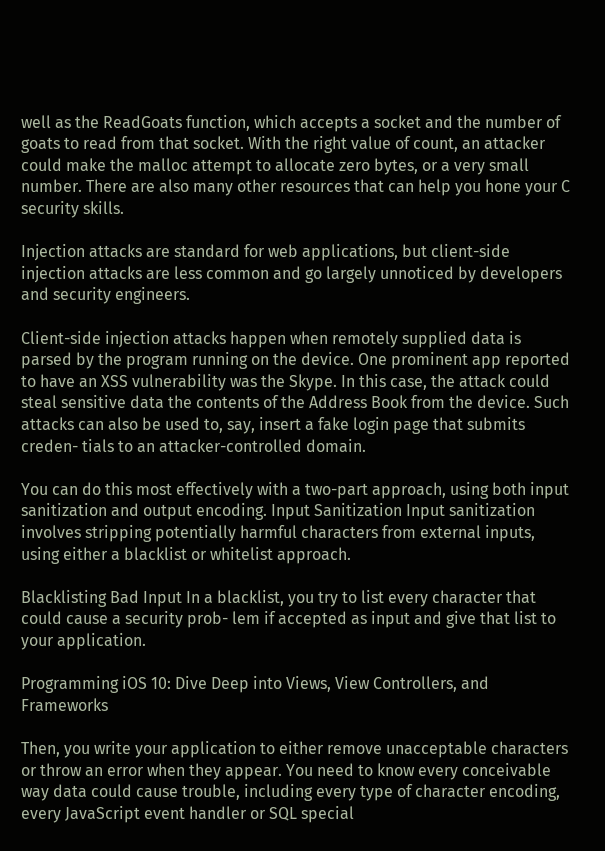well as the ReadGoats function, which accepts a socket and the number of goats to read from that socket. With the right value of count, an attacker could make the malloc attempt to allocate zero bytes, or a very small number. There are also many other resources that can help you hone your C security skills.

Injection attacks are standard for web applications, but client-side injection attacks are less common and go largely unnoticed by developers and security engineers.

Client-side injection attacks happen when remotely supplied data is parsed by the program running on the device. One prominent app reported to have an XSS vulnerability was the Skype. In this case, the attack could steal sensitive data the contents of the Address Book from the device. Such attacks can also be used to, say, insert a fake login page that submits creden- tials to an attacker-controlled domain.

You can do this most effectively with a two-part approach, using both input sanitization and output encoding. Input Sanitization Input sanitization involves stripping potentially harmful characters from external inputs, using either a blacklist or whitelist approach.

Blacklisting Bad Input In a blacklist, you try to list every character that could cause a security prob- lem if accepted as input and give that list to your application.

Programming iOS 10: Dive Deep into Views, View Controllers, and Frameworks

Then, you write your application to either remove unacceptable characters or throw an error when they appear. You need to know every conceivable way data could cause trouble, including every type of character encoding, every JavaScript event handler or SQL special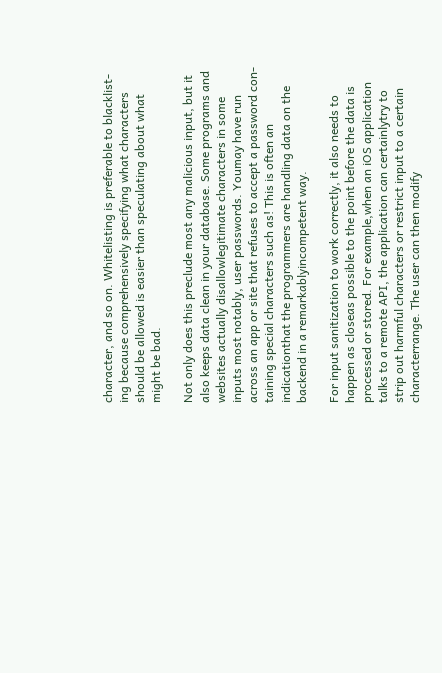character, and so on. Whitelisting is preferable to blacklist- ing because comprehensively specifying what characters should be allowed is easier than speculating about what might be bad.

Not only does this preclude most any malicious input, but it also keeps data clean in your database. Some programs and websites actually disallowlegitimate characters in some inputs most notably, user passwords. Youmay have run across an app or site that refuses to accept a password con-taining special characters such as! This is often an indicationthat the programmers are handling data on the backend in a remarkablyincompetent way.

For input sanitization to work correctly, it also needs to happen as closeas possible to the point before the data is processed or stored. For example,when an iOS application talks to a remote API, the application can certainlytry to strip out harmful characters or restrict input to a certain characterrange. The user can then modify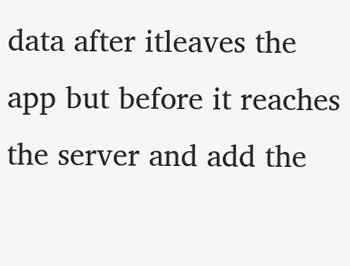data after itleaves the app but before it reaches the server and add the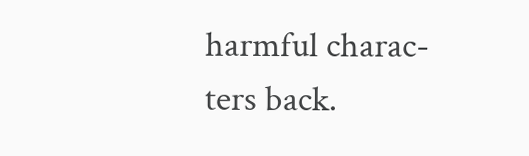harmful charac-ters back.